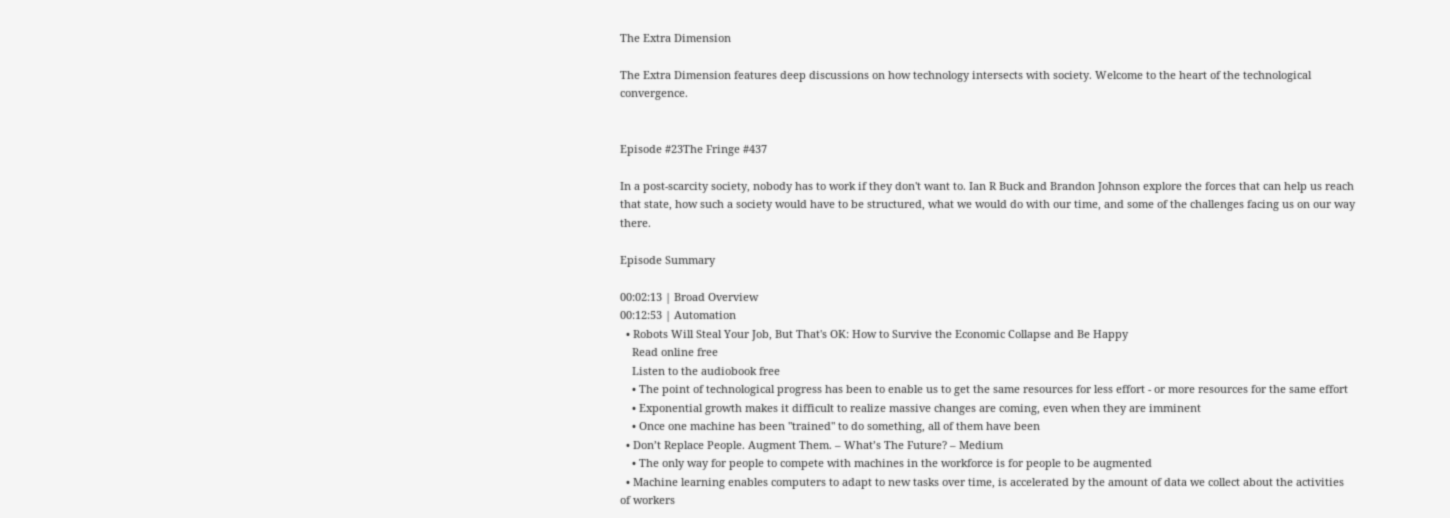The Extra Dimension

The Extra Dimension features deep discussions on how technology intersects with society. Welcome to the heart of the technological convergence.


Episode #23The Fringe #437

In a post-scarcity society, nobody has to work if they don't want to. Ian R Buck and Brandon Johnson explore the forces that can help us reach that state, how such a society would have to be structured, what we would do with our time, and some of the challenges facing us on our way there.

Episode Summary

00:02:13 | Broad Overview
00:12:53 | Automation
  • Robots Will Steal Your Job, But That's OK: How to Survive the Economic Collapse and Be Happy
    Read online free
    Listen to the audiobook free
    • The point of technological progress has been to enable us to get the same resources for less effort - or more resources for the same effort
    • Exponential growth makes it difficult to realize massive changes are coming, even when they are imminent
    • Once one machine has been "trained" to do something, all of them have been
  • Don’t Replace People. Augment Them. – What’s The Future? – Medium
    • The only way for people to compete with machines in the workforce is for people to be augmented
  • Machine learning enables computers to adapt to new tasks over time, is accelerated by the amount of data we collect about the activities of workers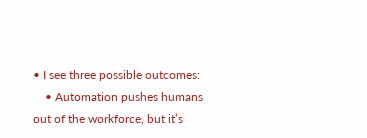• I see three possible outcomes:
    • Automation pushes humans out of the workforce, but it’s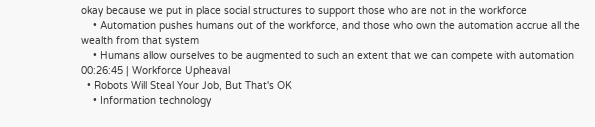okay because we put in place social structures to support those who are not in the workforce
    • Automation pushes humans out of the workforce, and those who own the automation accrue all the wealth from that system
    • Humans allow ourselves to be augmented to such an extent that we can compete with automation
00:26:45 | Workforce Upheaval
  • Robots Will Steal Your Job, But That's OK
    • Information technology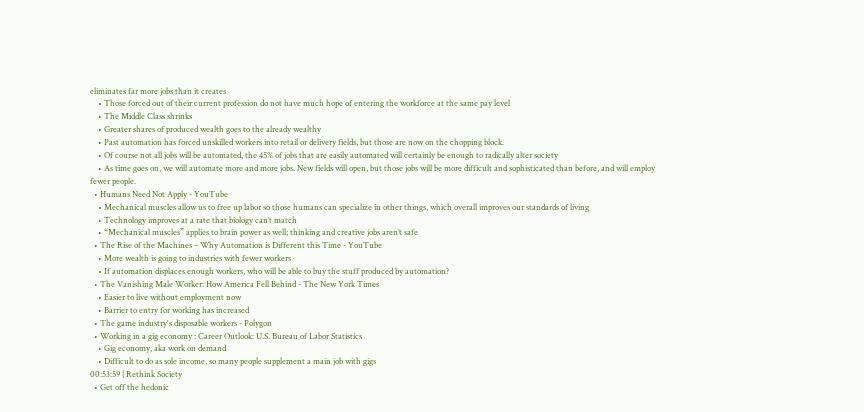eliminates far more jobs than it creates
    • Those forced out of their current profession do not have much hope of entering the workforce at the same pay level
    • The Middle Class shrinks
    • Greater shares of produced wealth goes to the already wealthy
    • Past automation has forced unskilled workers into retail or delivery fields, but those are now on the chopping block.
    • Of course not all jobs will be automated, the 45% of jobs that are easily automated will certainly be enough to radically alter society
    • As time goes on, we will automate more and more jobs. New fields will open, but those jobs will be more difficult and sophisticated than before, and will employ fewer people.
  • Humans Need Not Apply - YouTube
    • Mechanical muscles allow us to free up labor so those humans can specialize in other things, which overall improves our standards of living
    • Technology improves at a rate that biology can’t match
    • “Mechanical muscles” applies to brain power as well; thinking and creative jobs aren’t safe
  • The Rise of the Machines – Why Automation is Different this Time - YouTube
    • More wealth is going to industries with fewer workers
    • If automation displaces enough workers, who will be able to buy the stuff produced by automation?
  • The Vanishing Male Worker: How America Fell Behind - The New York Times
    • Easier to live without employment now
    • Barrier to entry for working has increased
  • The game industry's disposable workers - Polygon
  • Working in a gig economy : Career Outlook: U.S. Bureau of Labor Statistics
    • Gig economy, aka work on demand
    • Difficult to do as sole income, so many people supplement a main job with gigs
00:53:59 | Rethink Society
  • Get off the hedonic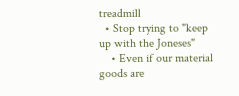treadmill
  • Stop trying to "keep up with the Joneses"
    • Even if our material goods are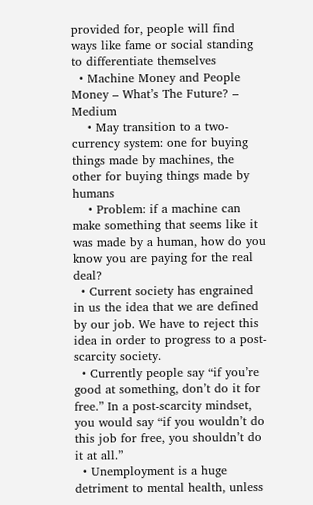provided for, people will find ways like fame or social standing to differentiate themselves
  • Machine Money and People Money – What’s The Future? – Medium
    • May transition to a two-currency system: one for buying things made by machines, the other for buying things made by humans
    • Problem: if a machine can make something that seems like it was made by a human, how do you know you are paying for the real deal?
  • Current society has engrained in us the idea that we are defined by our job. We have to reject this idea in order to progress to a post-scarcity society.
  • Currently people say “if you’re good at something, don’t do it for free.” In a post-scarcity mindset, you would say “if you wouldn’t do this job for free, you shouldn’t do it at all.”
  • Unemployment is a huge detriment to mental health, unless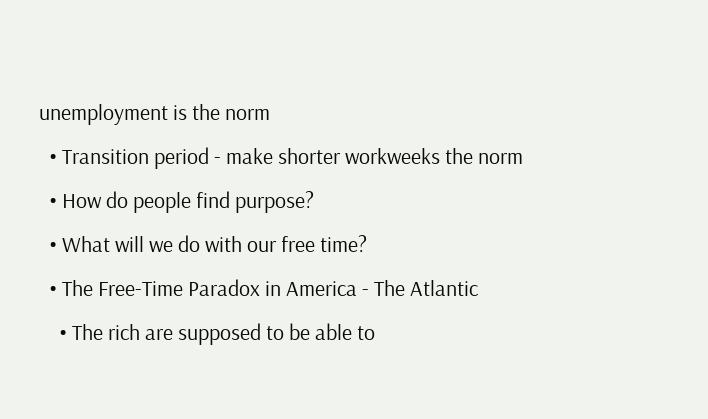unemployment is the norm
  • Transition period - make shorter workweeks the norm
  • How do people find purpose?
  • What will we do with our free time?
  • The Free-Time Paradox in America - The Atlantic
    • The rich are supposed to be able to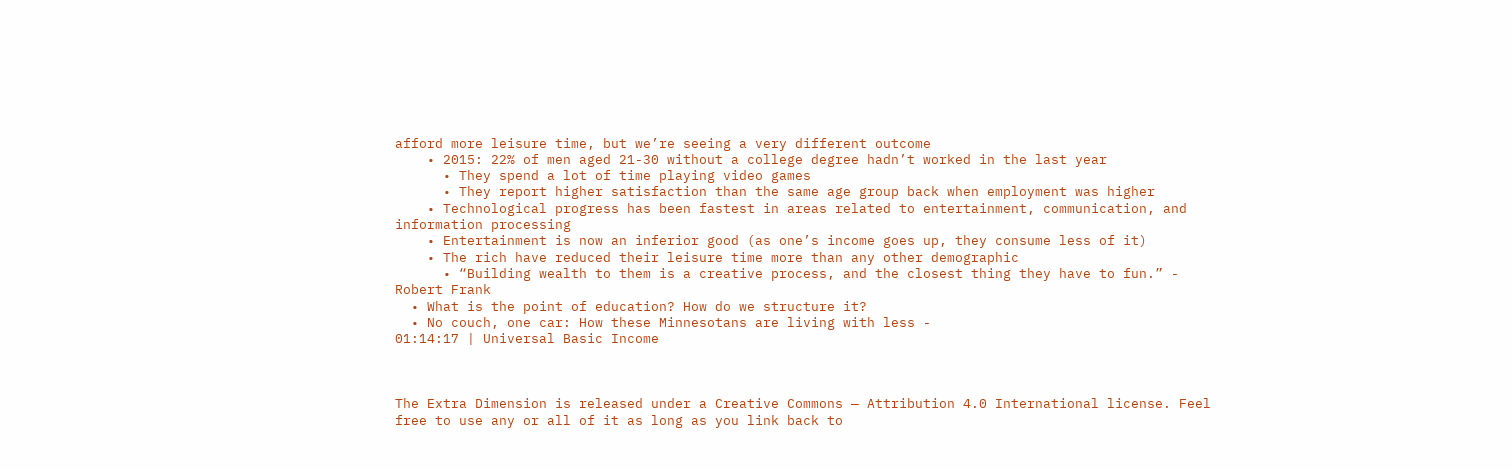afford more leisure time, but we’re seeing a very different outcome
    • 2015: 22% of men aged 21-30 without a college degree hadn’t worked in the last year
      • They spend a lot of time playing video games
      • They report higher satisfaction than the same age group back when employment was higher
    • Technological progress has been fastest in areas related to entertainment, communication, and information processing
    • Entertainment is now an inferior good (as one’s income goes up, they consume less of it)
    • The rich have reduced their leisure time more than any other demographic
      • “Building wealth to them is a creative process, and the closest thing they have to fun.” - Robert Frank
  • What is the point of education? How do we structure it?
  • No couch, one car: How these Minnesotans are living with less -
01:14:17 | Universal Basic Income



The Extra Dimension is released under a Creative Commons — Attribution 4.0 International license. Feel free to use any or all of it as long as you link back to